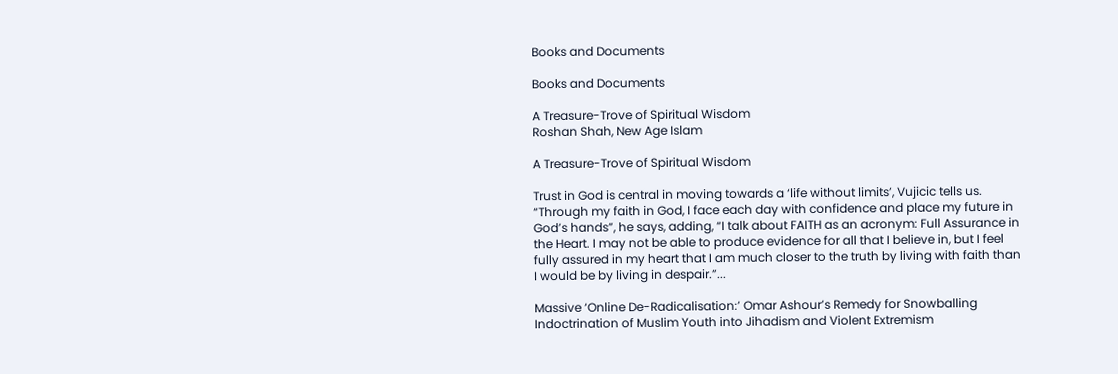Books and Documents

Books and Documents

A Treasure-Trove of Spiritual Wisdom
Roshan Shah, New Age Islam

A Treasure-Trove of Spiritual Wisdom

Trust in God is central in moving towards a ‘life without limits’, Vujicic tells us. “Through my faith in God, I face each day with confidence and place my future in God’s hands”, he says, adding, “I talk about FAITH as an acronym: Full Assurance in the Heart. I may not be able to produce evidence for all that I believe in, but I feel fully assured in my heart that I am much closer to the truth by living with faith than I would be by living in despair.”...

Massive ‘Online De-Radicalisation:’ Omar Ashour’s Remedy for Snowballing Indoctrination of Muslim Youth into Jihadism and Violent Extremism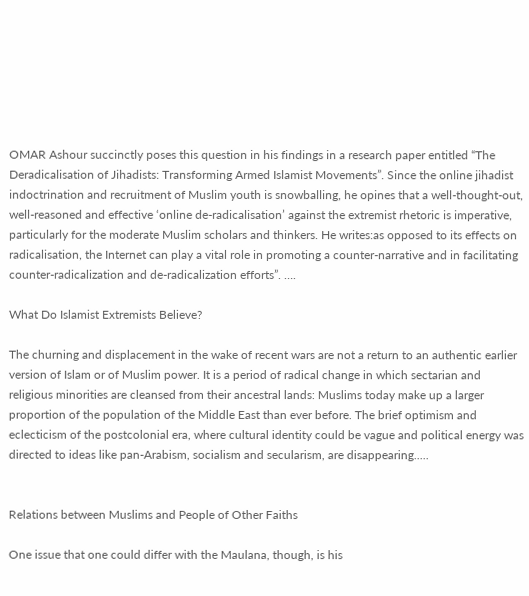OMAR Ashour succinctly poses this question in his findings in a research paper entitled “The Deradicalisation of Jihadists: Transforming Armed Islamist Movements”. Since the online jihadist indoctrination and recruitment of Muslim youth is snowballing, he opines that a well-thought-out, well-reasoned and effective ‘online de-radicalisation’ against the extremist rhetoric is imperative, particularly for the moderate Muslim scholars and thinkers. He writes:as opposed to its effects on radicalisation, the Internet can play a vital role in promoting a counter-narrative and in facilitating counter-radicalization and de-radicalization efforts”. ….

What Do Islamist Extremists Believe?

The churning and displacement in the wake of recent wars are not a return to an authentic earlier version of Islam or of Muslim power. It is a period of radical change in which sectarian and religious minorities are cleansed from their ancestral lands: Muslims today make up a larger proportion of the population of the Middle East than ever before. The brief optimism and eclecticism of the postcolonial era, where cultural identity could be vague and political energy was directed to ideas like pan-Arabism, socialism and secularism, are disappearing.....


Relations between Muslims and People of Other Faiths

One issue that one could differ with the Maulana, though, is his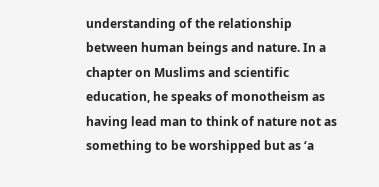understanding of the relationship between human beings and nature. In a chapter on Muslims and scientific education, he speaks of monotheism as having lead man to think of nature not as something to be worshipped but as ‘a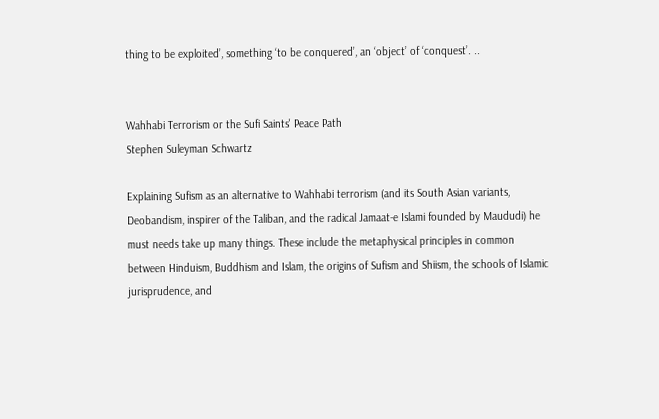thing to be exploited’, something ‘to be conquered’, an ‘object’ of ‘conquest’. ..


Wahhabi Terrorism or the Sufi Saints' Peace Path
Stephen Suleyman Schwartz

Explaining Sufism as an alternative to Wahhabi terrorism (and its South Asian variants, Deobandism, inspirer of the Taliban, and the radical Jamaat-e Islami founded by Maududi) he must needs take up many things. These include the metaphysical principles in common between Hinduism, Buddhism and Islam, the origins of Sufism and Shiism, the schools of Islamic jurisprudence, and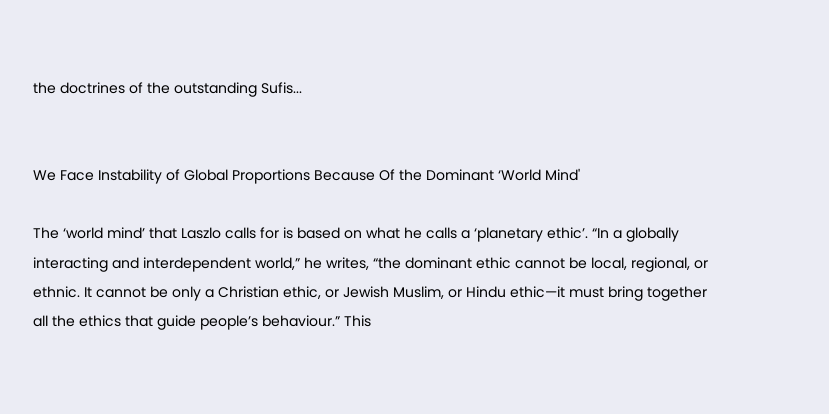the doctrines of the outstanding Sufis...


We Face Instability of Global Proportions Because Of the Dominant ‘World Mind'

The ‘world mind’ that Laszlo calls for is based on what he calls a ‘planetary ethic’. “In a globally interacting and interdependent world,” he writes, “the dominant ethic cannot be local, regional, or ethnic. It cannot be only a Christian ethic, or Jewish Muslim, or Hindu ethic—it must bring together all the ethics that guide people’s behaviour.” This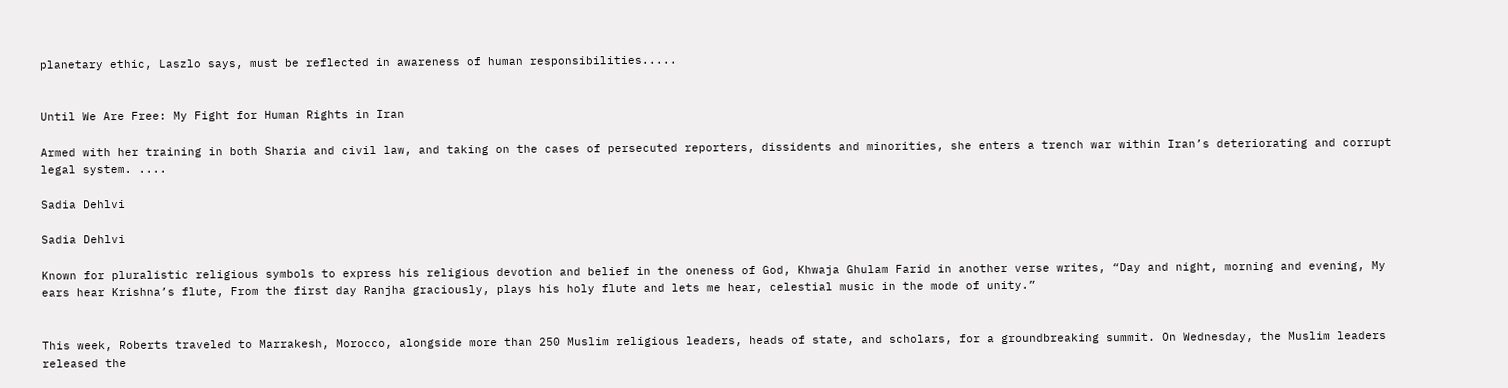planetary ethic, Laszlo says, must be reflected in awareness of human responsibilities.....


Until We Are Free: My Fight for Human Rights in Iran

Armed with her training in both Sharia and civil law, and taking on the cases of persecuted reporters, dissidents and minorities, she enters a trench war within Iran’s deteriorating and corrupt legal system. ....

Sadia Dehlvi

Sadia Dehlvi

Known for pluralistic religious symbols to express his religious devotion and belief in the oneness of God, Khwaja Ghulam Farid in another verse writes, “Day and night, morning and evening, My ears hear Krishna’s flute, From the first day Ranjha graciously, plays his holy flute and lets me hear, celestial music in the mode of unity.”


This week, Roberts traveled to Marrakesh, Morocco, alongside more than 250 Muslim religious leaders, heads of state, and scholars, for a groundbreaking summit. On Wednesday, the Muslim leaders released the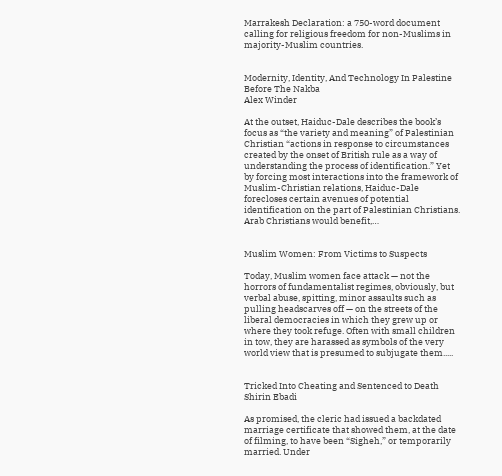Marrakesh Declaration: a 750-word document calling for religious freedom for non-Muslims in majority-Muslim countries.


Modernity, Identity, And Technology In Palestine Before The Nakba
Alex Winder

At the outset, Haiduc-Dale describes the book’s focus as “the variety and meaning” of Palestinian Christian “actions in response to circumstances created by the onset of British rule as a way of understanding the process of identification.” Yet by forcing most interactions into the framework of Muslim-Christian relations, Haiduc-Dale forecloses certain avenues of potential identification on the part of Palestinian Christians. Arab Christians would benefit,…


Muslim Women: From Victims to Suspects

Today, Muslim women face attack — not the horrors of fundamentalist regimes, obviously, but verbal abuse, spitting, minor assaults such as pulling headscarves off — on the streets of the liberal democracies in which they grew up or where they took refuge. Often with small children in tow, they are harassed as symbols of the very world view that is presumed to subjugate them.....


Tricked Into Cheating and Sentenced to Death
Shirin Ebadi

As promised, the cleric had issued a backdated marriage certificate that showed them, at the date of filming, to have been “Sigheh,” or temporarily married. Under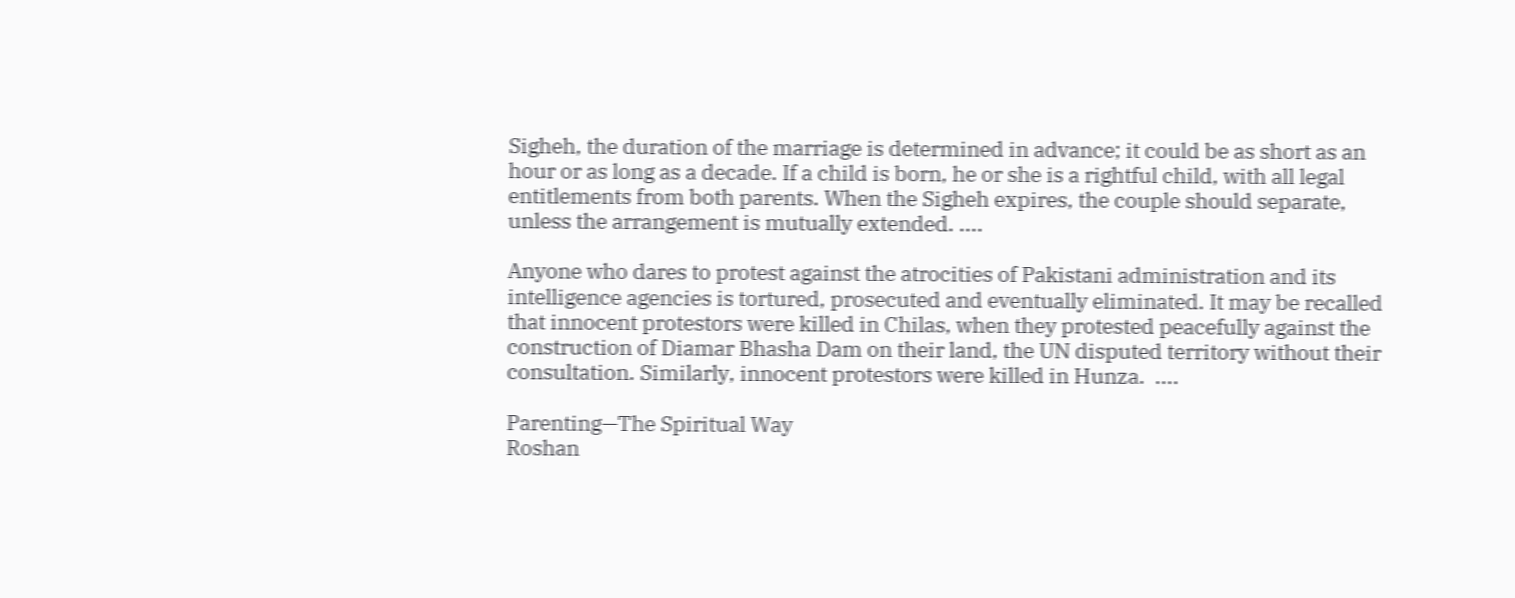Sigheh, the duration of the marriage is determined in advance; it could be as short as an hour or as long as a decade. If a child is born, he or she is a rightful child, with all legal entitlements from both parents. When the Sigheh expires, the couple should separate, unless the arrangement is mutually extended. ....

Anyone who dares to protest against the atrocities of Pakistani administration and its intelligence agencies is tortured, prosecuted and eventually eliminated. It may be recalled that innocent protestors were killed in Chilas, when they protested peacefully against the construction of Diamar Bhasha Dam on their land, the UN disputed territory without their consultation. Similarly, innocent protestors were killed in Hunza.  ....

Parenting—The Spiritual Way
Roshan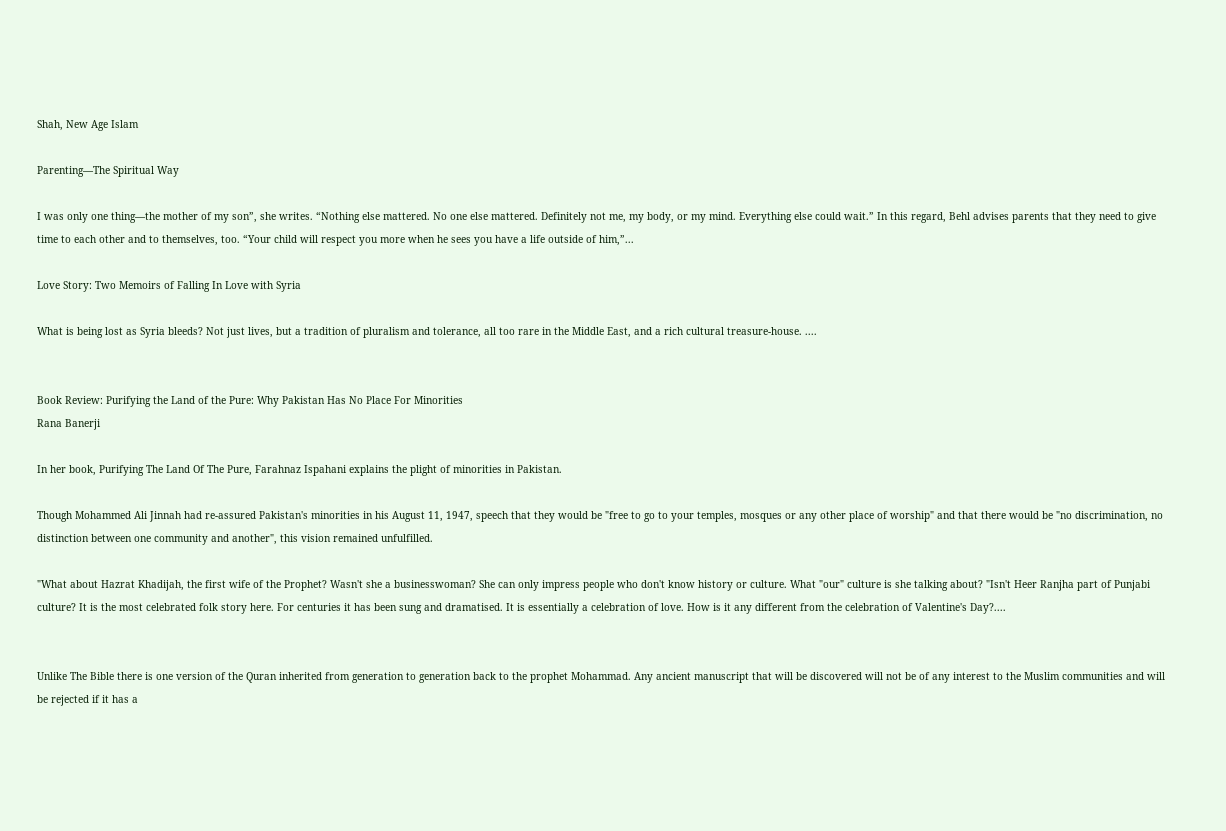Shah, New Age Islam

Parenting—The Spiritual Way

I was only one thing—the mother of my son”, she writes. “Nothing else mattered. No one else mattered. Definitely not me, my body, or my mind. Everything else could wait.” In this regard, Behl advises parents that they need to give time to each other and to themselves, too. “Your child will respect you more when he sees you have a life outside of him,”...

Love Story: Two Memoirs of Falling In Love with Syria

What is being lost as Syria bleeds? Not just lives, but a tradition of pluralism and tolerance, all too rare in the Middle East, and a rich cultural treasure-house. ....


Book Review: Purifying the Land of the Pure: Why Pakistan Has No Place For Minorities
Rana Banerji

In her book, Purifying The Land Of The Pure, Farahnaz Ispahani explains the plight of minorities in Pakistan.

Though Mohammed Ali Jinnah had re-assured Pakistan's minorities in his August 11, 1947, speech that they would be "free to go to your temples, mosques or any other place of worship" and that there would be "no discrimination, no distinction between one community and another", this vision remained unfulfilled.

"What about Hazrat Khadijah, the first wife of the Prophet? Wasn't she a businesswoman? She can only impress people who don't know history or culture. What "our" culture is she talking about? "Isn't Heer Ranjha part of Punjabi culture? It is the most celebrated folk story here. For centuries it has been sung and dramatised. It is essentially a celebration of love. How is it any different from the celebration of Valentine's Day?....


Unlike The Bible there is one version of the Quran inherited from generation to generation back to the prophet Mohammad. Any ancient manuscript that will be discovered will not be of any interest to the Muslim communities and will be rejected if it has a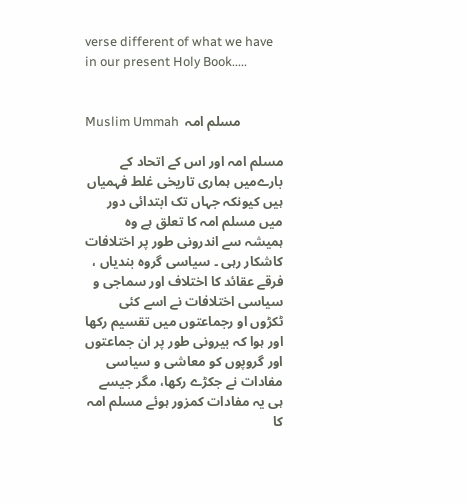verse different of what we have in our present Holy Book.....


Muslim Ummah  مسلم امہ

مسلم امہ اور اس کے اتحاد کے بارےمیں ہماری تاریخی غلط فہمیاں ہیں کیونکہ جہاں تک ابتدائی دور میں مسلم امہ کا تعلق ہے وہ ہمیشہ سے اندرونی طور پر اختلافات کاشکار رہی ۔ سیاسی گروہ بندیاں ، فرقے عقائد کا اختلاف اور سماجی و سیاسی اختلافات نے اسے کئی ٹکڑوں او رجماعتوں میں تقسیم رکھا اور ہوا کہ بیرونی طور پر ان جماعتوں اور گروپوں کو معاشی و سیاسی مفادات نے جکڑے رکھا، مگر جیسے ہی یہ مفادات کمزور ہوئے مسلم امہ کا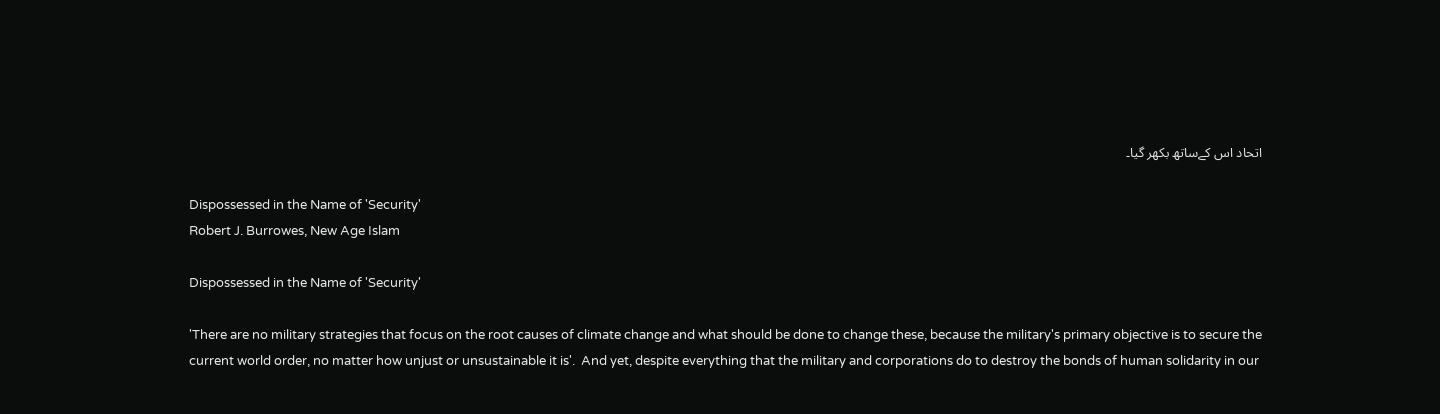اتحاد اس کےساتھ بکھر گیا۔

Dispossessed in the Name of 'Security'
Robert J. Burrowes, New Age Islam

Dispossessed in the Name of 'Security'

'There are no military strategies that focus on the root causes of climate change and what should be done to change these, because the military's primary objective is to secure the current world order, no matter how unjust or unsustainable it is'.  And yet, despite everything that the military and corporations do to destroy the bonds of human solidarity in our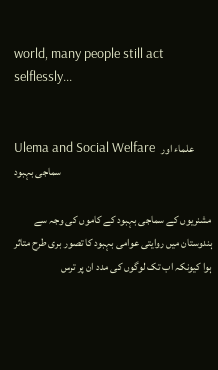world, many people still act selflessly...


Ulema and Social Welfare  علماء اور سماجی بہبود

مشنریوں کے سماجی بہبود کے کاموں کی وجہ سے ہندوستان میں روایتی عوامی بہبود کا تصور بری طرح متاثر ہوا کیونکہ اب تک لوگوں کی مدد ان پر ترس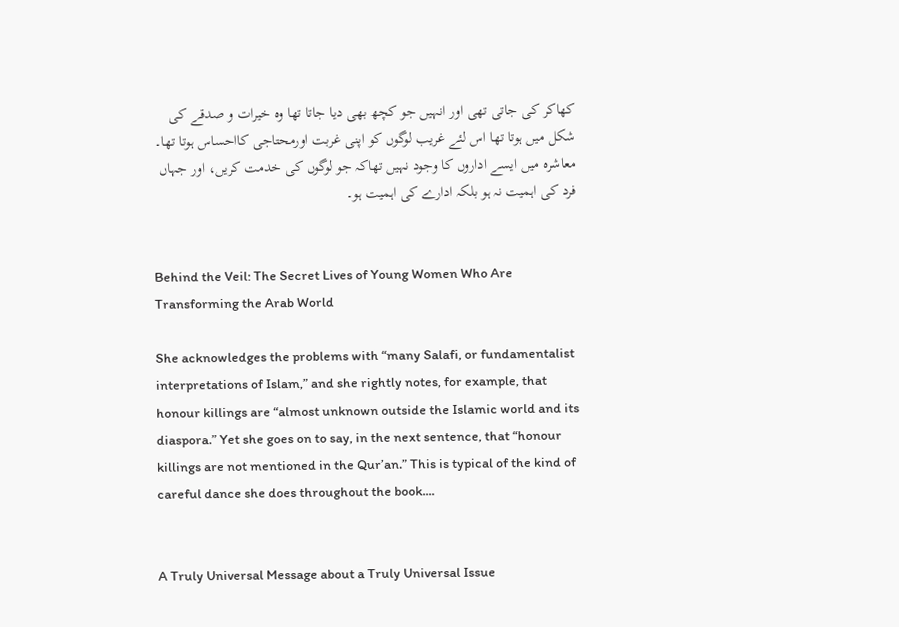کھاکر کی جاتی تھی اور انہیں جو کچھ بھی دیا جاتا تھا وہ خیرات و صدقے کی شکل میں ہوتا تھا اس لئے غریب لوگوں کو اپنی غربت اورمحتاجی کااحساس ہوتا تھا۔ معاشرہ میں ایسے اداروں کا وجود نہیں تھاکہ جو لوگوں کی خدمت کریں، اور جہاں فرد کی اہمیت نہ ہو بلکہ ادارے کی اہمیت ہو۔


Behind the Veil: The Secret Lives of Young Women Who Are Transforming the Arab World

She acknowledges the problems with “many Salafi, or fundamentalist interpretations of Islam,” and she rightly notes, for example, that honour killings are “almost unknown outside the Islamic world and its diaspora.” Yet she goes on to say, in the next sentence, that “honour killings are not mentioned in the Qur’an.” This is typical of the kind of careful dance she does throughout the book....


A Truly Universal Message about a Truly Universal Issue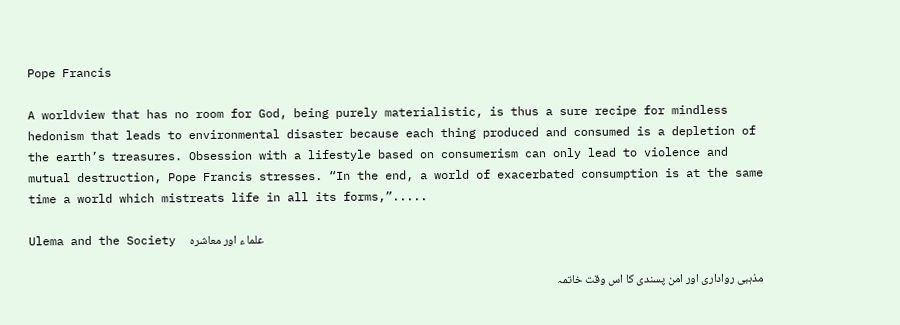Pope Francis

A worldview that has no room for God, being purely materialistic, is thus a sure recipe for mindless hedonism that leads to environmental disaster because each thing produced and consumed is a depletion of the earth’s treasures. Obsession with a lifestyle based on consumerism can only lead to violence and mutual destruction, Pope Francis stresses. “In the end, a world of exacerbated consumption is at the same time a world which mistreats life in all its forms,”.....

Ulema and the Society  علما ء اور معاشرہ

مذہبی رواداری اور امن پسندی کا اس وقت خاتمہ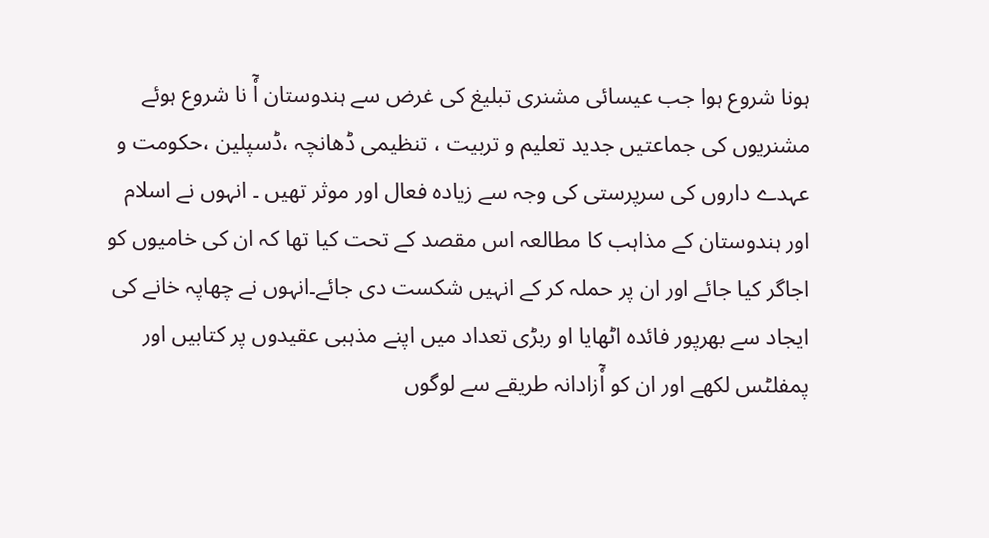ہونا شروع ہوا جب عیسائی مشنری تبلیغ کی غرض سے ہندوستان اٗٓ نا شروع ہوئے مشنریوں کی جماعتیں جدید تعلیم و تربیت ، تنظیمی ڈھانچہ ،ڈسپلین ،حکومت و عہدے داروں کی سرپرستی کی وجہ سے زیادہ فعال اور موثر تھیں ۔ انہوں نے اسلام اور ہندوستان کے مذاہب کا مطالعہ اس مقصد کے تحت کیا تھا کہ ان کی خامیوں کو اجاگر کیا جائے اور ان پر حملہ کر کے انہیں شکست دی جائے۔انہوں نے چھاپہ خانے کی ایجاد سے بھرپور فائدہ اٹھایا او ربڑی تعداد میں اپنے مذہبی عقیدوں پر کتابیں اور پمفلٹس لکھے اور ان کو اٗٓزادانہ طریقے سے لوگوں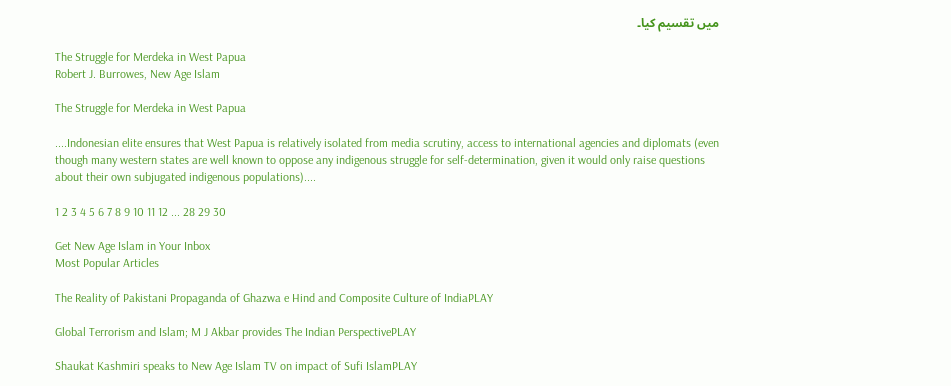میں تقسیم کیا۔

The Struggle for Merdeka in West Papua
Robert J. Burrowes, New Age Islam

The Struggle for Merdeka in West Papua

....Indonesian elite ensures that West Papua is relatively isolated from media scrutiny, access to international agencies and diplomats (even though many western states are well known to oppose any indigenous struggle for self-determination, given it would only raise questions about their own subjugated indigenous populations)....

1 2 3 4 5 6 7 8 9 10 11 12 ... 28 29 30

Get New Age Islam in Your Inbox
Most Popular Articles

The Reality of Pakistani Propaganda of Ghazwa e Hind and Composite Culture of IndiaPLAY

Global Terrorism and Islam; M J Akbar provides The Indian PerspectivePLAY

Shaukat Kashmiri speaks to New Age Islam TV on impact of Sufi IslamPLAY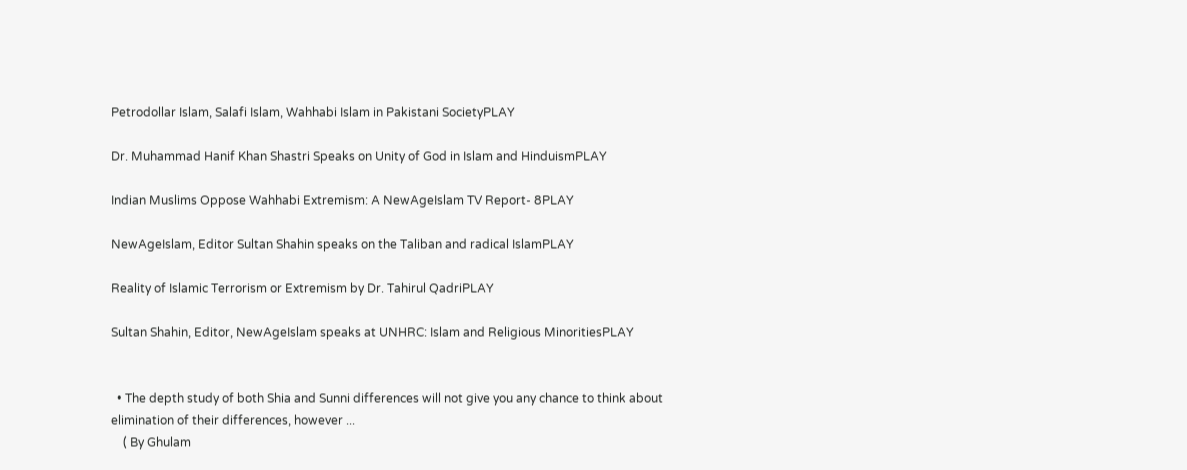Petrodollar Islam, Salafi Islam, Wahhabi Islam in Pakistani SocietyPLAY

Dr. Muhammad Hanif Khan Shastri Speaks on Unity of God in Islam and HinduismPLAY

Indian Muslims Oppose Wahhabi Extremism: A NewAgeIslam TV Report- 8PLAY

NewAgeIslam, Editor Sultan Shahin speaks on the Taliban and radical IslamPLAY

Reality of Islamic Terrorism or Extremism by Dr. Tahirul QadriPLAY

Sultan Shahin, Editor, NewAgeIslam speaks at UNHRC: Islam and Religious MinoritiesPLAY


  • The depth study of both Shia and Sunni differences will not give you any chance to think about elimination of their differences, however ...
    ( By Ghulam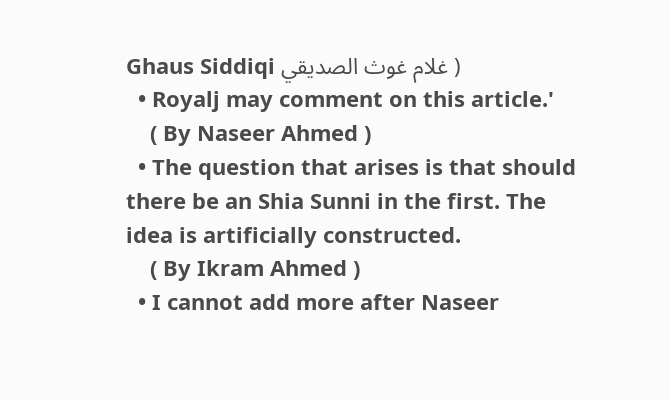Ghaus Siddiqi غلام غوث الصديقي )
  • Royalj may comment on this article.'
    ( By Naseer Ahmed )
  • The question that arises is that should there be an Shia Sunni in the first. The idea is artificially constructed.
    ( By Ikram Ahmed )
  • I cannot add more after Naseer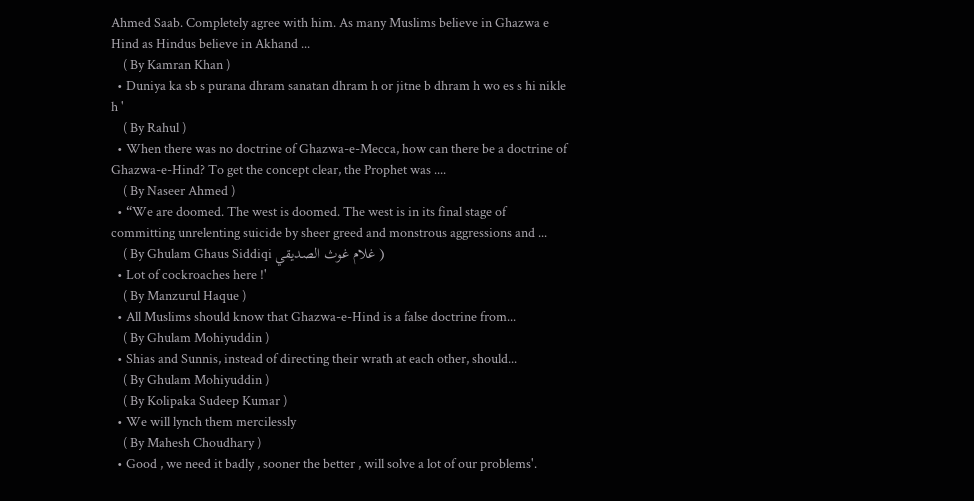Ahmed Saab. Completely agree with him. As many Muslims believe in Ghazwa e Hind as Hindus believe in Akhand ...
    ( By Kamran Khan )
  • Duniya ka sb s purana dhram sanatan dhram h or jitne b dhram h wo es s hi nikle h '
    ( By Rahul )
  • When there was no doctrine of Ghazwa-e-Mecca, how can there be a doctrine of Ghazwa-e-Hind? To get the concept clear, the Prophet was ....
    ( By Naseer Ahmed )
  • “We are doomed. The west is doomed. The west is in its final stage of committing unrelenting suicide by sheer greed and monstrous aggressions and ...
    ( By Ghulam Ghaus Siddiqi غلام غوث الصديقي )
  • Lot of cockroaches here !'
    ( By Manzurul Haque )
  • All Muslims should know that Ghazwa-e-Hind is a false doctrine from...
    ( By Ghulam Mohiyuddin )
  • Shias and Sunnis, instead of directing their wrath at each other, should...
    ( By Ghulam Mohiyuddin )
    ( By Kolipaka Sudeep Kumar )
  • We will lynch them mercilessly
    ( By Mahesh Choudhary )
  • Good , we need it badly , sooner the better , will solve a lot of our problems'.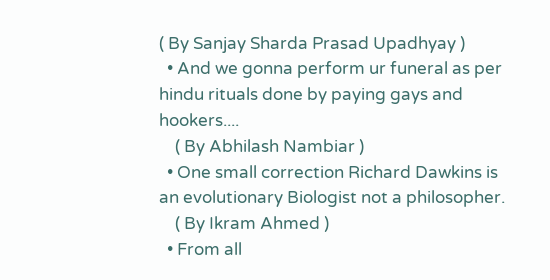( By Sanjay Sharda Prasad Upadhyay )
  • And we gonna perform ur funeral as per hindu rituals done by paying gays and hookers....
    ( By Abhilash Nambiar )
  • One small correction Richard Dawkins is an evolutionary Biologist not a philosopher.
    ( By Ikram Ahmed )
  • From all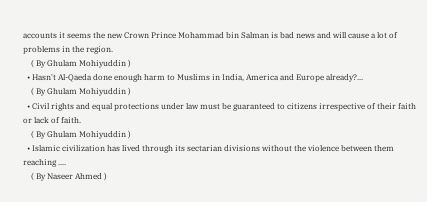accounts it seems the new Crown Prince Mohammad bin Salman is bad news and will cause a lot of problems in the region.
    ( By Ghulam Mohiyuddin )
  • Hasn't Al-Qaeda done enough harm to Muslims in India, America and Europe already?...
    ( By Ghulam Mohiyuddin )
  • Civil rights and equal protections under law must be guaranteed to citizens irrespective of their faith or lack of faith.
    ( By Ghulam Mohiyuddin )
  • Islamic civilization has lived through its sectarian divisions without the violence between them reaching ....
    ( By Naseer Ahmed )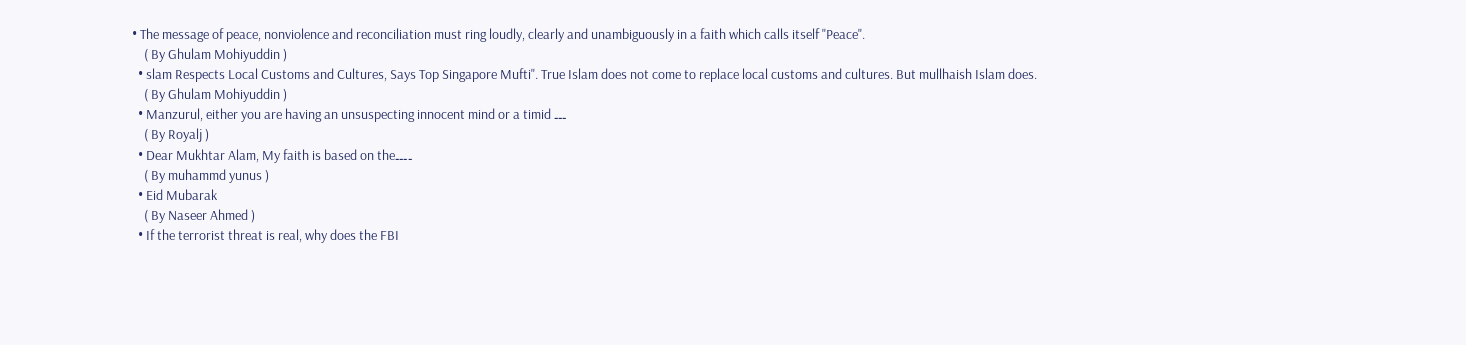• The message of peace, nonviolence and reconciliation must ring loudly, clearly and unambiguously in a faith which calls itself "Peace".
    ( By Ghulam Mohiyuddin )
  • slam Respects Local Customs and Cultures, Says Top Singapore Mufti". True Islam does not come to replace local customs and cultures. But mullhaish Islam does.
    ( By Ghulam Mohiyuddin )
  • Manzurul, either you are having an unsuspecting innocent mind or a timid ۔۔۔
    ( By Royalj )
  • Dear Mukhtar Alam, My faith is based on the۔۔۔۔
    ( By muhammd yunus )
  • Eid Mubarak
    ( By Naseer Ahmed )
  • If the terrorist threat is real, why does the FBI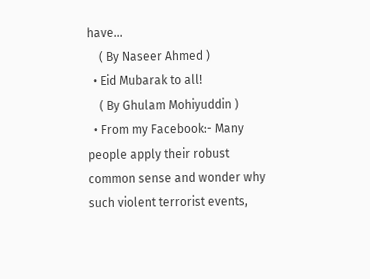have...
    ( By Naseer Ahmed )
  • Eid Mubarak to all!
    ( By Ghulam Mohiyuddin )
  • From my Facebook:- Many people apply their robust common sense and wonder why such violent terrorist events,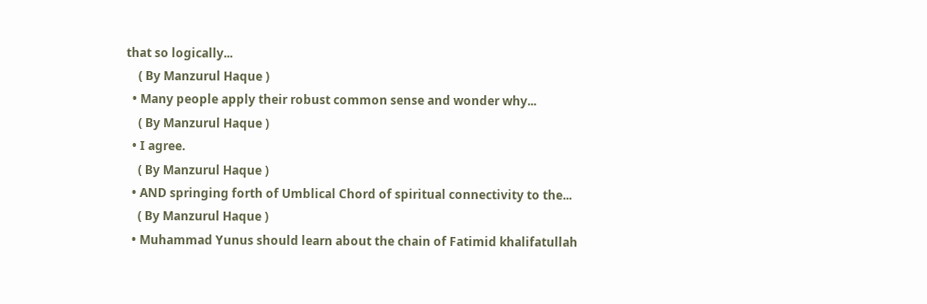that so logically...
    ( By Manzurul Haque )
  • Many people apply their robust common sense and wonder why...
    ( By Manzurul Haque )
  • I agree.
    ( By Manzurul Haque )
  • AND springing forth of Umblical Chord of spiritual connectivity to the...
    ( By Manzurul Haque )
  • Muhammad Yunus should learn about the chain of Fatimid khalifatullah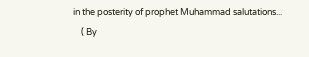in the posterity of prophet Muhammad salutations...
    ( By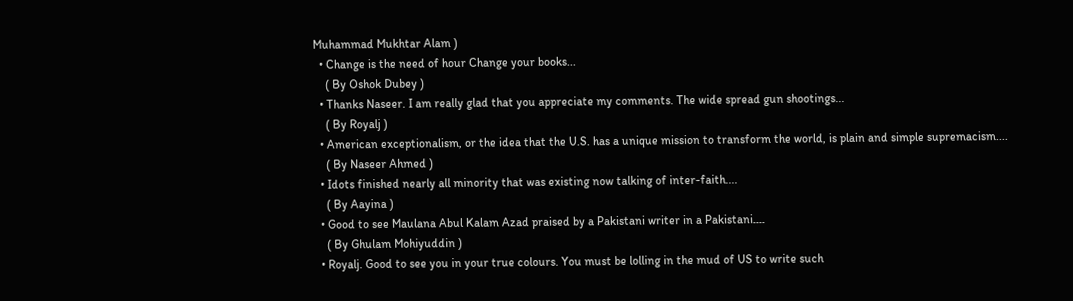Muhammad Mukhtar Alam )
  • Change is the need of hour Change your books...
    ( By Oshok Dubey )
  • Thanks Naseer. I am really glad that you appreciate my comments. The wide spread gun shootings...
    ( By Royalj )
  • American exceptionalism, or the idea that the U.S. has a unique mission to transform the world, is plain and simple supremacism....
    ( By Naseer Ahmed )
  • Idots finished nearly all minority that was existing now talking of inter-faith....
    ( By Aayina )
  • Good to see Maulana Abul Kalam Azad praised by a Pakistani writer in a Pakistani۔۔۔۔
    ( By Ghulam Mohiyuddin )
  • Royalj. Good to see you in your true colours. You must be lolling in the mud of US to write such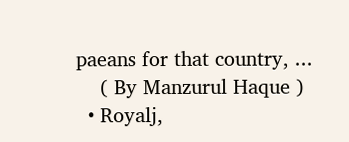paeans for that country, ...
    ( By Manzurul Haque )
  • Royalj,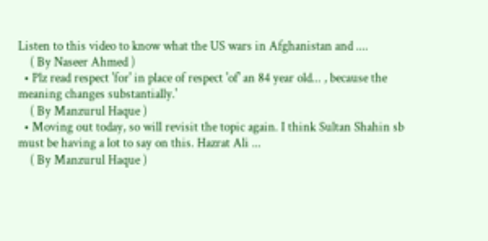Listen to this video to know what the US wars in Afghanistan and ....
    ( By Naseer Ahmed )
  • Plz read respect 'for' in place of respect 'of' an 84 year old... , because the meaning changes substantially.'
    ( By Manzurul Haque )
  • Moving out today, so will revisit the topic again. I think Sultan Shahin sb must be having a lot to say on this. Hazrat Ali ...
    ( By Manzurul Haque )